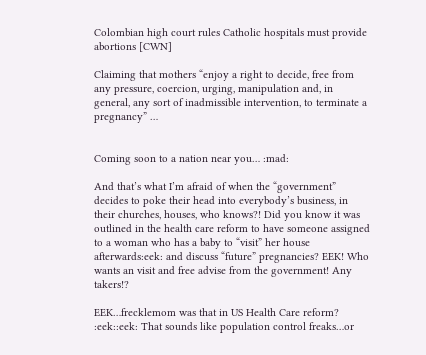Colombian high court rules Catholic hospitals must provide abortions [CWN]

Claiming that mothers “enjoy a right to decide, free from any pressure, coercion, urging, manipulation and, in general, any sort of inadmissible intervention, to terminate a pregnancy” …


Coming soon to a nation near you… :mad:

And that’s what I’m afraid of when the “government” decides to poke their head into everybody’s business, in their churches, houses, who knows?! Did you know it was outlined in the health care reform to have someone assigned to a woman who has a baby to “visit” her house afterwards:eek: and discuss “future” pregnancies? EEK! Who wants an visit and free advise from the government! Any takers!?

EEK…frecklemom was that in US Health Care reform? :eek::eek: That sounds like population control freaks…or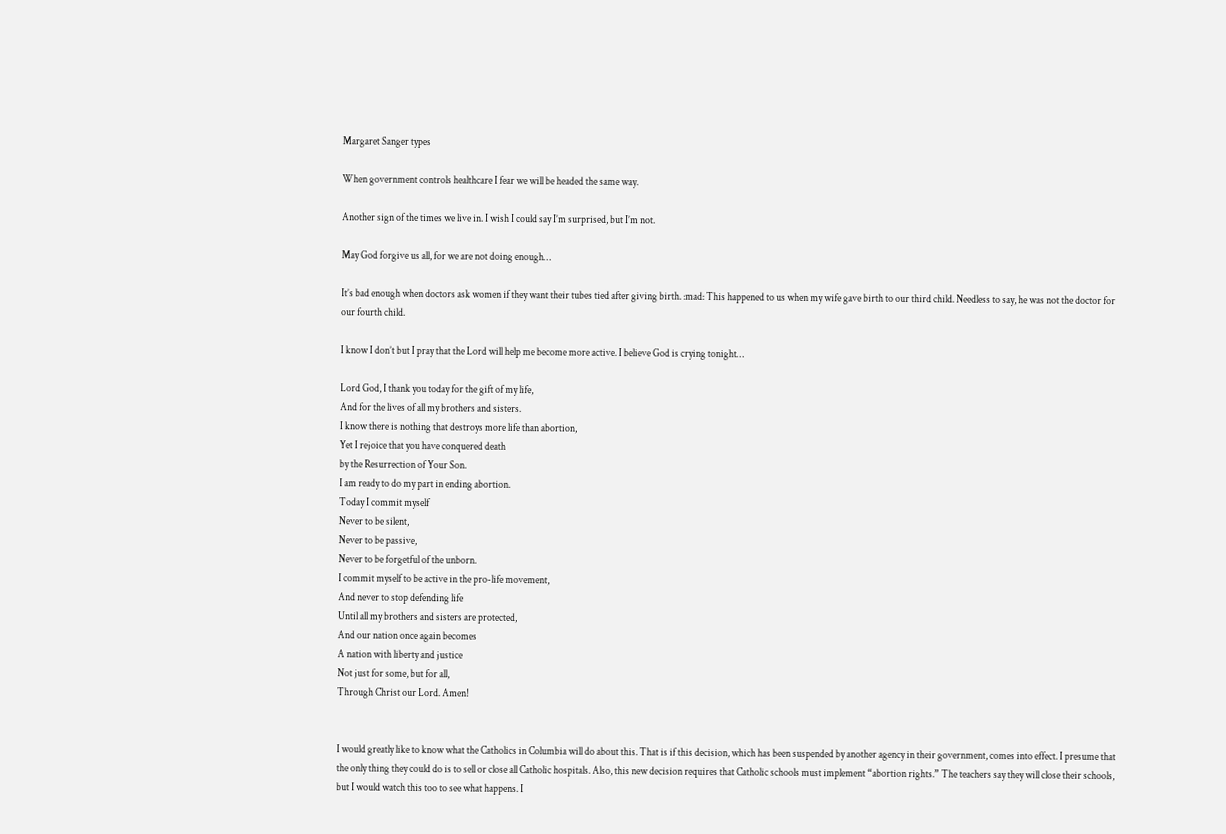Margaret Sanger types

When government controls healthcare I fear we will be headed the same way.

Another sign of the times we live in. I wish I could say I’m surprised, but I’m not.

May God forgive us all, for we are not doing enough…

It’s bad enough when doctors ask women if they want their tubes tied after giving birth. :mad: This happened to us when my wife gave birth to our third child. Needless to say, he was not the doctor for our fourth child.

I know I don’t but I pray that the Lord will help me become more active. I believe God is crying tonight…

Lord God, I thank you today for the gift of my life,
And for the lives of all my brothers and sisters.
I know there is nothing that destroys more life than abortion,
Yet I rejoice that you have conquered death
by the Resurrection of Your Son.
I am ready to do my part in ending abortion.
Today I commit myself
Never to be silent,
Never to be passive,
Never to be forgetful of the unborn.
I commit myself to be active in the pro-life movement,
And never to stop defending life
Until all my brothers and sisters are protected,
And our nation once again becomes
A nation with liberty and justice
Not just for some, but for all,
Through Christ our Lord. Amen!


I would greatly like to know what the Catholics in Columbia will do about this. That is if this decision, which has been suspended by another agency in their government, comes into effect. I presume that the only thing they could do is to sell or close all Catholic hospitals. Also, this new decision requires that Catholic schools must implement “abortion rights.” The teachers say they will close their schools, but I would watch this too to see what happens. I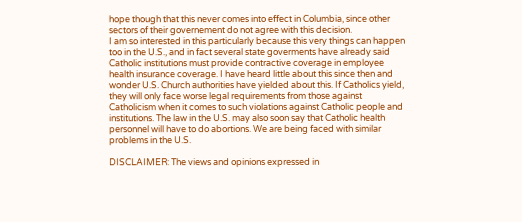hope though that this never comes into effect in Columbia, since other sectors of their governement do not agree with this decision.
I am so interested in this particularly because this very things can happen too in the U.S., and in fact several state goverments have already said Catholic institutions must provide contractive coverage in employee health insurance coverage. I have heard little about this since then and wonder U.S. Church authorities have yielded about this. If Catholics yield, they will only face worse legal requirements from those against Catholicism when it comes to such violations against Catholic people and institutions. The law in the U.S. may also soon say that Catholic health personnel will have to do abortions. We are being faced with similar problems in the U.S.

DISCLAIMER: The views and opinions expressed in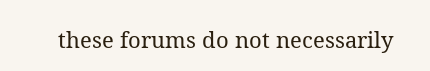these forums do not necessarily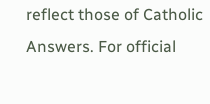reflect those of Catholic Answers. For official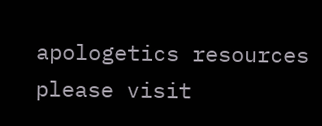apologetics resources please visit